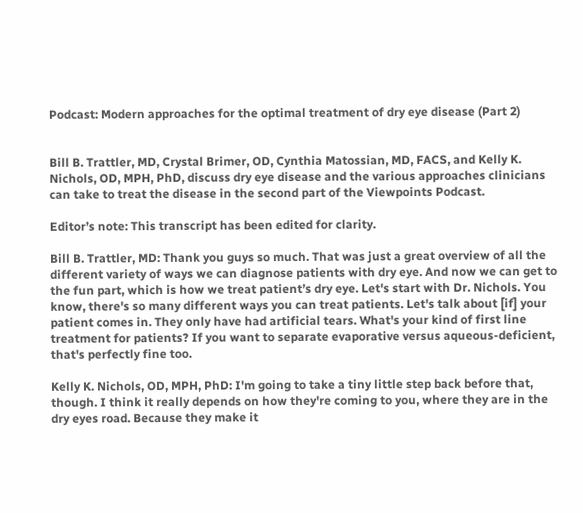Podcast: Modern approaches for the optimal treatment of dry eye disease (Part 2)


Bill B. Trattler, MD, Crystal Brimer, OD, Cynthia Matossian, MD, FACS, and Kelly K. Nichols, OD, MPH, PhD, discuss dry eye disease and the various approaches clinicians can take to treat the disease in the second part of the Viewpoints Podcast.

Editor’s note: This transcript has been edited for clarity.

Bill B. Trattler, MD: Thank you guys so much. That was just a great overview of all the different variety of ways we can diagnose patients with dry eye. And now we can get to the fun part, which is how we treat patient’s dry eye. Let's start with Dr. Nichols. You know, there's so many different ways you can treat patients. Let's talk about [if] your patient comes in. They only have had artificial tears. What's your kind of first line treatment for patients? If you want to separate evaporative versus aqueous-deficient, that's perfectly fine too.

Kelly K. Nichols, OD, MPH, PhD: I'm going to take a tiny little step back before that, though. I think it really depends on how they're coming to you, where they are in the dry eyes road. Because they make it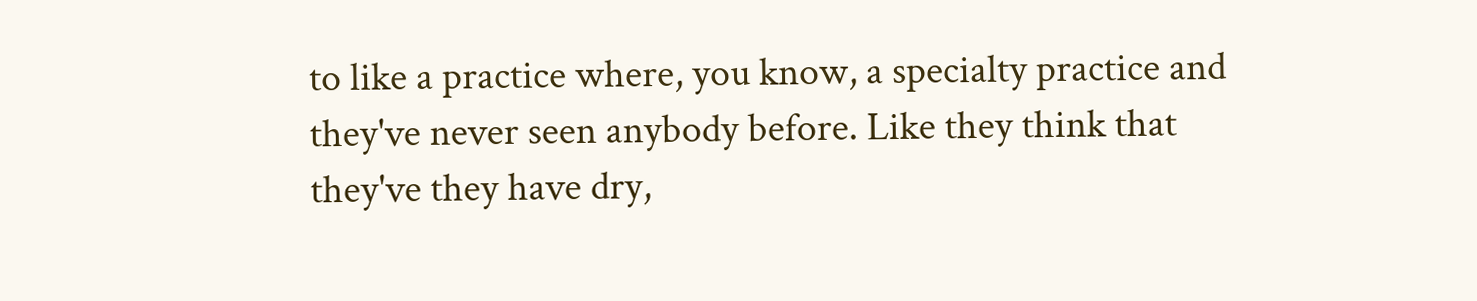to like a practice where, you know, a specialty practice and they've never seen anybody before. Like they think that they've they have dry,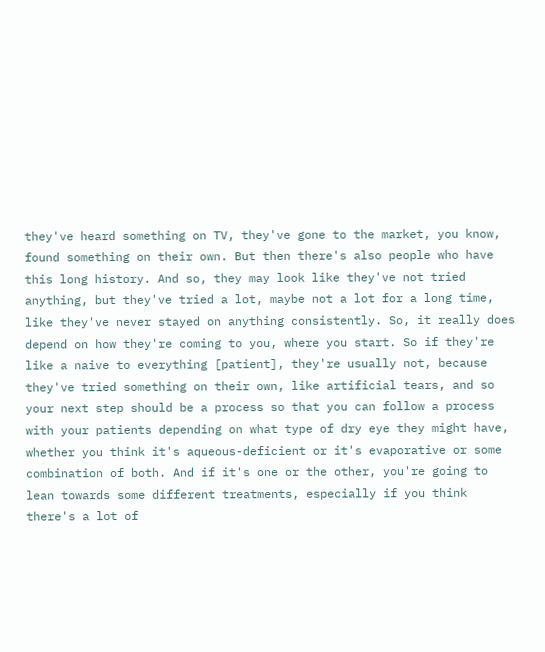they've heard something on TV, they've gone to the market, you know, found something on their own. But then there's also people who have this long history. And so, they may look like they've not tried anything, but they've tried a lot, maybe not a lot for a long time, like they've never stayed on anything consistently. So, it really does depend on how they're coming to you, where you start. So if they're like a naive to everything [patient], they're usually not, because they've tried something on their own, like artificial tears, and so your next step should be a process so that you can follow a process with your patients depending on what type of dry eye they might have, whether you think it's aqueous-deficient or it's evaporative or some combination of both. And if it's one or the other, you're going to lean towards some different treatments, especially if you think there's a lot of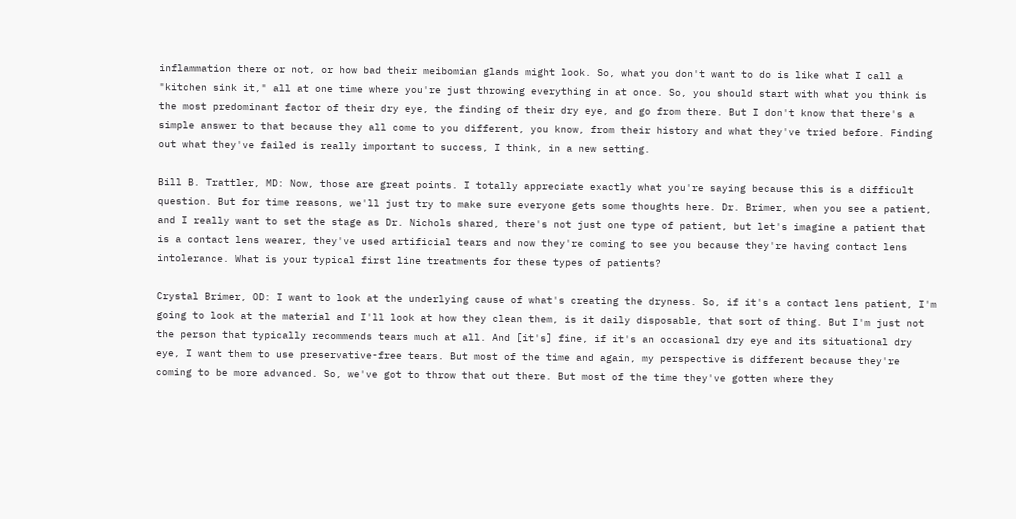inflammation there or not, or how bad their meibomian glands might look. So, what you don't want to do is like what I call a "kitchen sink it," all at one time where you're just throwing everything in at once. So, you should start with what you think is the most predominant factor of their dry eye, the finding of their dry eye, and go from there. But I don't know that there's a simple answer to that because they all come to you different, you know, from their history and what they've tried before. Finding out what they've failed is really important to success, I think, in a new setting.

Bill B. Trattler, MD: Now, those are great points. I totally appreciate exactly what you're saying because this is a difficult question. But for time reasons, we'll just try to make sure everyone gets some thoughts here. Dr. Brimer, when you see a patient, and I really want to set the stage as Dr. Nichols shared, there's not just one type of patient, but let's imagine a patient that is a contact lens wearer, they've used artificial tears and now they're coming to see you because they're having contact lens intolerance. What is your typical first line treatments for these types of patients?

Crystal Brimer, OD: I want to look at the underlying cause of what's creating the dryness. So, if it's a contact lens patient, I'm going to look at the material and I'll look at how they clean them, is it daily disposable, that sort of thing. But I'm just not the person that typically recommends tears much at all. And [it's] fine, if it's an occasional dry eye and its situational dry eye, I want them to use preservative-free tears. But most of the time and again, my perspective is different because they're coming to be more advanced. So, we've got to throw that out there. But most of the time they've gotten where they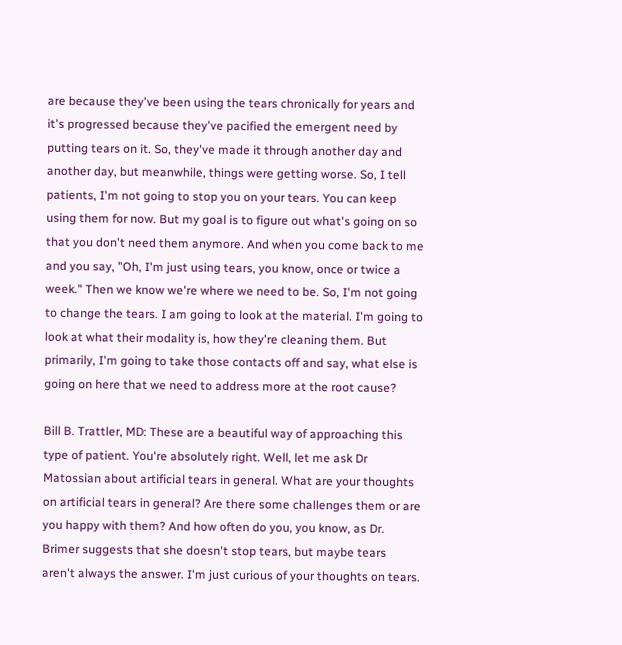are because they've been using the tears chronically for years and it's progressed because they've pacified the emergent need by putting tears on it. So, they've made it through another day and another day, but meanwhile, things were getting worse. So, I tell patients, I'm not going to stop you on your tears. You can keep using them for now. But my goal is to figure out what's going on so that you don't need them anymore. And when you come back to me and you say, "Oh, I'm just using tears, you know, once or twice a week." Then we know we're where we need to be. So, I'm not going to change the tears. I am going to look at the material. I'm going to look at what their modality is, how they're cleaning them. But primarily, I'm going to take those contacts off and say, what else is going on here that we need to address more at the root cause?

Bill B. Trattler, MD: These are a beautiful way of approaching this type of patient. You're absolutely right. Well, let me ask Dr Matossian about artificial tears in general. What are your thoughts on artificial tears in general? Are there some challenges them or are you happy with them? And how often do you, you know, as Dr. Brimer suggests that she doesn't stop tears, but maybe tears aren't always the answer. I'm just curious of your thoughts on tears.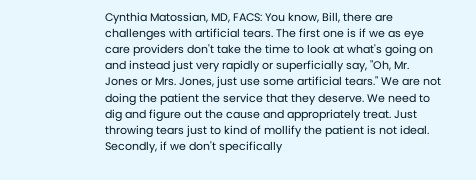Cynthia Matossian, MD, FACS: You know, Bill, there are challenges with artificial tears. The first one is if we as eye care providers don't take the time to look at what's going on and instead just very rapidly or superficially say, "Oh, Mr. Jones or Mrs. Jones, just use some artificial tears." We are not doing the patient the service that they deserve. We need to dig and figure out the cause and appropriately treat. Just throwing tears just to kind of mollify the patient is not ideal. Secondly, if we don't specifically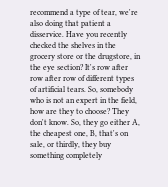recommend a type of tear, we're also doing that patient a disservice. Have you recently checked the shelves in the grocery store or the drugstore, in the eye section? It's row after row after row of different types of artificial tears. So, somebody who is not an expert in the field, how are they to choose? They don't know. So, they go either A, the cheapest one, B, that's on sale, or thirdly, they buy something completely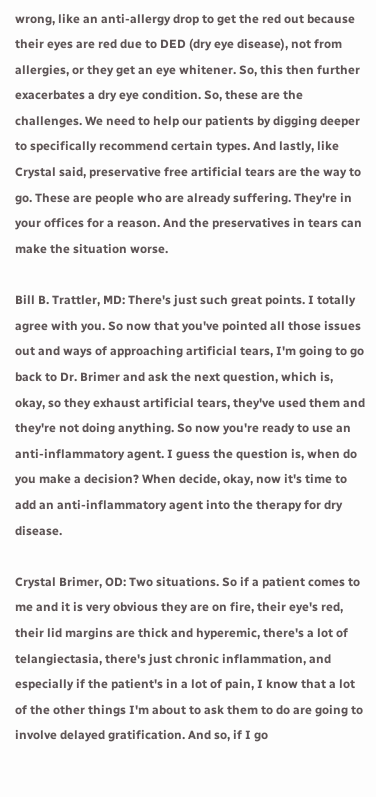wrong, like an anti-allergy drop to get the red out because their eyes are red due to DED (dry eye disease), not from allergies, or they get an eye whitener. So, this then further exacerbates a dry eye condition. So, these are the challenges. We need to help our patients by digging deeper to specifically recommend certain types. And lastly, like Crystal said, preservative free artificial tears are the way to go. These are people who are already suffering. They're in your offices for a reason. And the preservatives in tears can make the situation worse.

Bill B. Trattler, MD: There's just such great points. I totally agree with you. So now that you've pointed all those issues out and ways of approaching artificial tears, I'm going to go back to Dr. Brimer and ask the next question, which is, okay, so they exhaust artificial tears, they've used them and they're not doing anything. So now you're ready to use an anti-inflammatory agent. I guess the question is, when do you make a decision? When decide, okay, now it's time to add an anti-inflammatory agent into the therapy for dry disease.

Crystal Brimer, OD: Two situations. So if a patient comes to me and it is very obvious they are on fire, their eye's red, their lid margins are thick and hyperemic, there's a lot of telangiectasia, there's just chronic inflammation, and especially if the patient's in a lot of pain, I know that a lot of the other things I'm about to ask them to do are going to involve delayed gratification. And so, if I go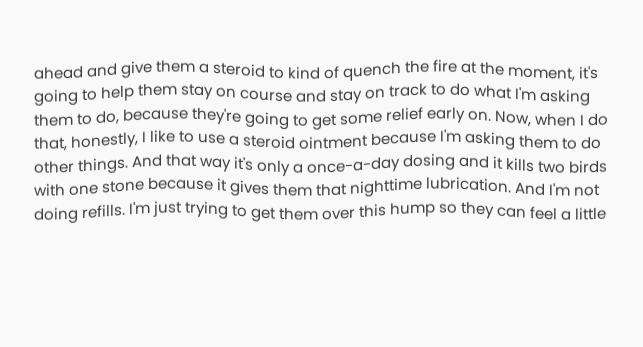ahead and give them a steroid to kind of quench the fire at the moment, it's going to help them stay on course and stay on track to do what I'm asking them to do, because they're going to get some relief early on. Now, when I do that, honestly, I like to use a steroid ointment because I'm asking them to do other things. And that way it's only a once-a-day dosing and it kills two birds with one stone because it gives them that nighttime lubrication. And I'm not doing refills. I'm just trying to get them over this hump so they can feel a little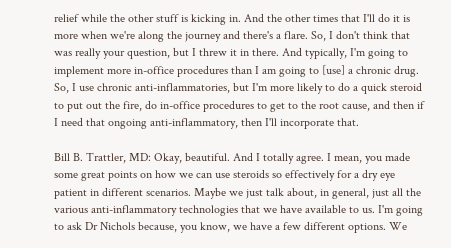relief while the other stuff is kicking in. And the other times that I'll do it is more when we're along the journey and there's a flare. So, I don't think that was really your question, but I threw it in there. And typically, I'm going to implement more in-office procedures than I am going to [use] a chronic drug. So, I use chronic anti-inflammatories, but I'm more likely to do a quick steroid to put out the fire, do in-office procedures to get to the root cause, and then if I need that ongoing anti-inflammatory, then I'll incorporate that.

Bill B. Trattler, MD: Okay, beautiful. And I totally agree. I mean, you made some great points on how we can use steroids so effectively for a dry eye patient in different scenarios. Maybe we just talk about, in general, just all the various anti-inflammatory technologies that we have available to us. I'm going to ask Dr Nichols because, you know, we have a few different options. We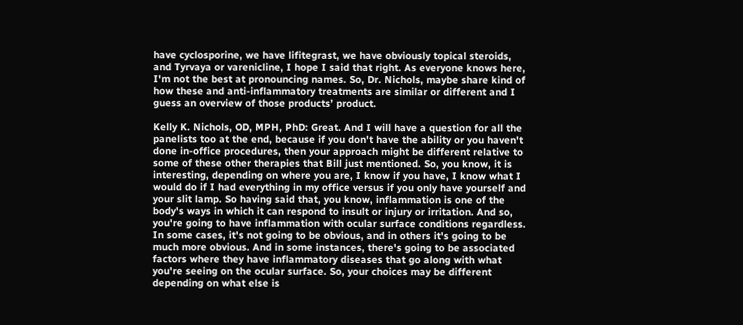have cyclosporine, we have lifitegrast, we have obviously topical steroids, and Tyrvaya or varenicline, I hope I said that right. As everyone knows here, I'm not the best at pronouncing names. So, Dr. Nichols, maybe share kind of how these and anti-inflammatory treatments are similar or different and I guess an overview of those products’ product.

Kelly K. Nichols, OD, MPH, PhD: Great. And I will have a question for all the panelists too at the end, because if you don't have the ability or you haven't done in-office procedures, then your approach might be different relative to some of these other therapies that Bill just mentioned. So, you know, it is interesting, depending on where you are, I know if you have, I know what I would do if I had everything in my office versus if you only have yourself and your slit lamp. So having said that, you know, inflammation is one of the body's ways in which it can respond to insult or injury or irritation. And so, you're going to have inflammation with ocular surface conditions regardless. In some cases, it's not going to be obvious, and in others it's going to be much more obvious. And in some instances, there's going to be associated factors where they have inflammatory diseases that go along with what you're seeing on the ocular surface. So, your choices may be different depending on what else is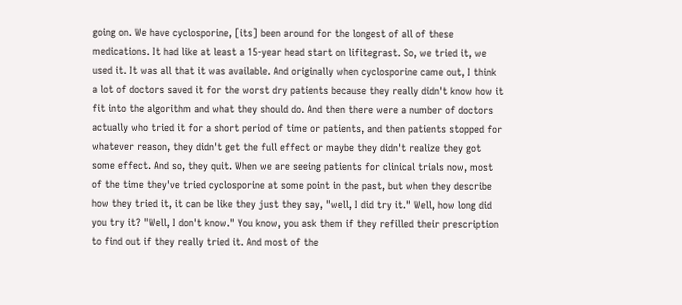going on. We have cyclosporine, [its] been around for the longest of all of these medications. It had like at least a 15-year head start on lifitegrast. So, we tried it, we used it. It was all that it was available. And originally when cyclosporine came out, I think a lot of doctors saved it for the worst dry patients because they really didn't know how it fit into the algorithm and what they should do. And then there were a number of doctors actually who tried it for a short period of time or patients, and then patients stopped for whatever reason, they didn't get the full effect or maybe they didn't realize they got some effect. And so, they quit. When we are seeing patients for clinical trials now, most of the time they've tried cyclosporine at some point in the past, but when they describe how they tried it, it can be like they just they say, "well, I did try it." Well, how long did you try it? "Well, I don't know." You know, you ask them if they refilled their prescription to find out if they really tried it. And most of the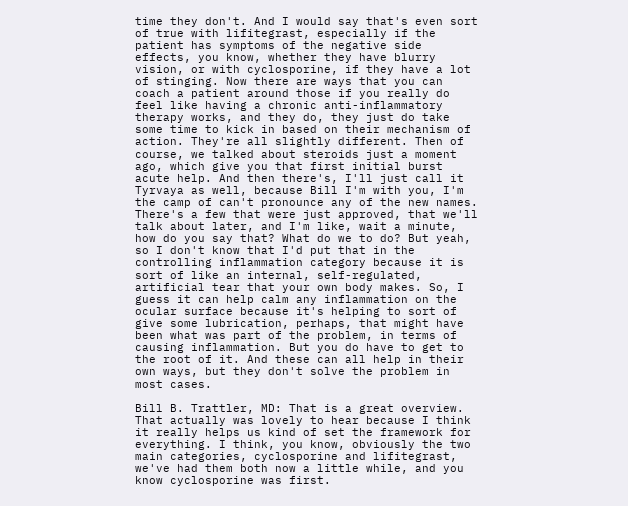time they don't. And I would say that's even sort of true with lifitegrast, especially if the patient has symptoms of the negative side effects, you know, whether they have blurry vision, or with cyclosporine, if they have a lot of stinging. Now there are ways that you can coach a patient around those if you really do feel like having a chronic anti-inflammatory therapy works, and they do, they just do take some time to kick in based on their mechanism of action. They're all slightly different. Then of course, we talked about steroids just a moment ago, which give you that first initial burst acute help. And then there's, I'll just call it Tyrvaya as well, because Bill I'm with you, I'm the camp of can't pronounce any of the new names. There's a few that were just approved, that we'll talk about later, and I'm like, wait a minute, how do you say that? What do we to do? But yeah, so I don't know that I'd put that in the controlling inflammation category because it is sort of like an internal, self-regulated, artificial tear that your own body makes. So, I guess it can help calm any inflammation on the ocular surface because it's helping to sort of give some lubrication, perhaps, that might have been what was part of the problem, in terms of causing inflammation. But you do have to get to the root of it. And these can all help in their own ways, but they don't solve the problem in most cases.

Bill B. Trattler, MD: That is a great overview. That actually was lovely to hear because I think it really helps us kind of set the framework for everything. I think, you know, obviously the two main categories, cyclosporine and lifitegrast, we've had them both now a little while, and you know cyclosporine was first.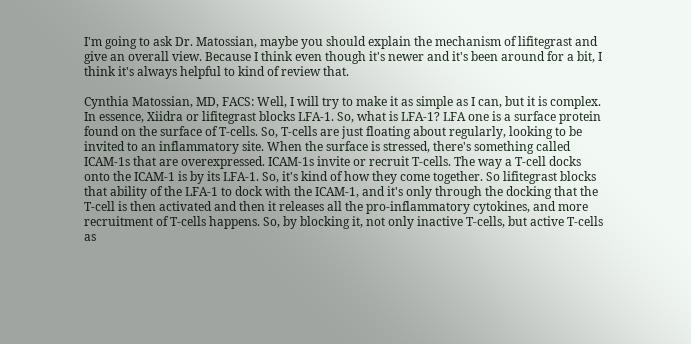I'm going to ask Dr. Matossian, maybe you should explain the mechanism of lifitegrast and give an overall view. Because I think even though it's newer and it's been around for a bit, I think it's always helpful to kind of review that.

Cynthia Matossian, MD, FACS: Well, I will try to make it as simple as I can, but it is complex. In essence, Xiidra or lifitegrast blocks LFA-1. So, what is LFA-1? LFA one is a surface protein found on the surface of T-cells. So, T-cells are just floating about regularly, looking to be invited to an inflammatory site. When the surface is stressed, there's something called ICAM-1s that are overexpressed. ICAM-1s invite or recruit T-cells. The way a T-cell docks onto the ICAM-1 is by its LFA-1. So, it's kind of how they come together. So lifitegrast blocks that ability of the LFA-1 to dock with the ICAM-1, and it's only through the docking that the T-cell is then activated and then it releases all the pro-inflammatory cytokines, and more recruitment of T-cells happens. So, by blocking it, not only inactive T-cells, but active T-cells as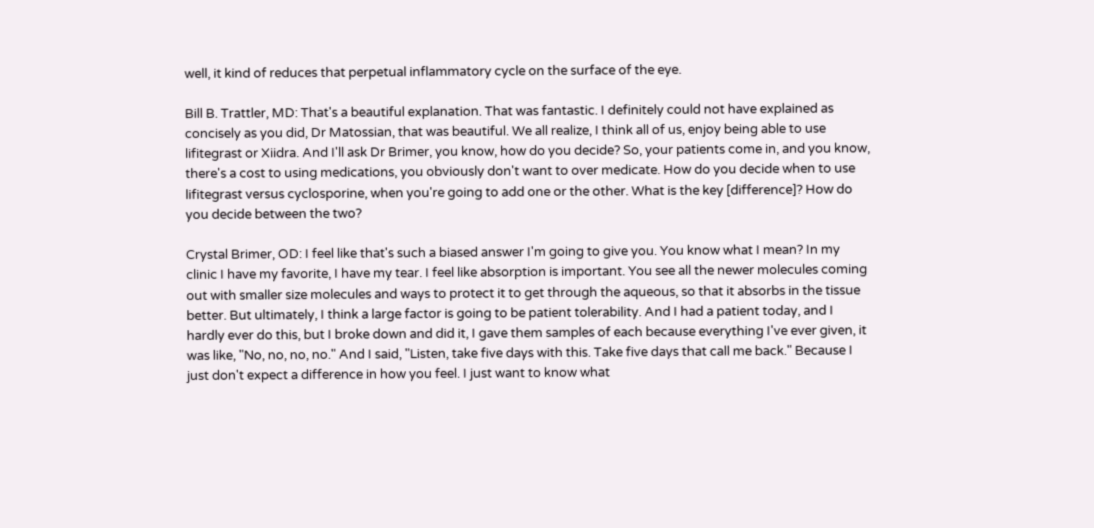well, it kind of reduces that perpetual inflammatory cycle on the surface of the eye.

Bill B. Trattler, MD: That's a beautiful explanation. That was fantastic. I definitely could not have explained as concisely as you did, Dr Matossian, that was beautiful. We all realize, I think all of us, enjoy being able to use lifitegrast or Xiidra. And I'll ask Dr Brimer, you know, how do you decide? So, your patients come in, and you know, there's a cost to using medications, you obviously don't want to over medicate. How do you decide when to use lifitegrast versus cyclosporine, when you're going to add one or the other. What is the key [difference]? How do you decide between the two?

Crystal Brimer, OD: I feel like that's such a biased answer I'm going to give you. You know what I mean? In my clinic I have my favorite, I have my tear. I feel like absorption is important. You see all the newer molecules coming out with smaller size molecules and ways to protect it to get through the aqueous, so that it absorbs in the tissue better. But ultimately, I think a large factor is going to be patient tolerability. And I had a patient today, and I hardly ever do this, but I broke down and did it, I gave them samples of each because everything I've ever given, it was like, "No, no, no, no." And I said, "Listen, take five days with this. Take five days that call me back." Because I just don't expect a difference in how you feel. I just want to know what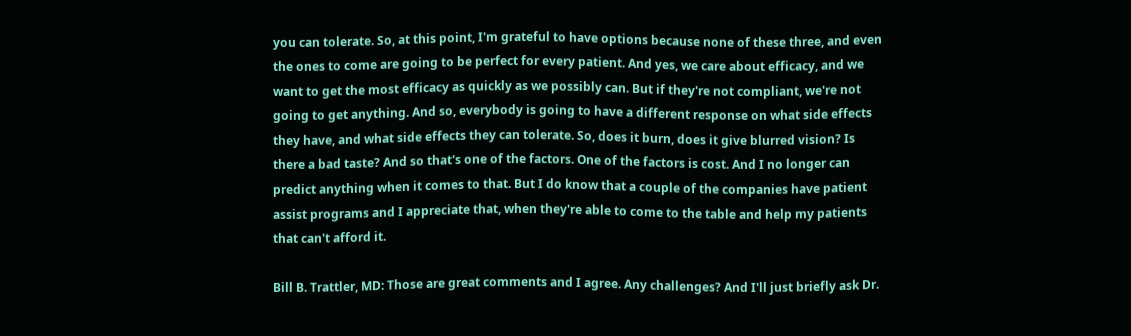you can tolerate. So, at this point, I'm grateful to have options because none of these three, and even the ones to come are going to be perfect for every patient. And yes, we care about efficacy, and we want to get the most efficacy as quickly as we possibly can. But if they're not compliant, we're not going to get anything. And so, everybody is going to have a different response on what side effects they have, and what side effects they can tolerate. So, does it burn, does it give blurred vision? Is there a bad taste? And so that's one of the factors. One of the factors is cost. And I no longer can predict anything when it comes to that. But I do know that a couple of the companies have patient assist programs and I appreciate that, when they're able to come to the table and help my patients that can't afford it.

Bill B. Trattler, MD: Those are great comments and I agree. Any challenges? And I'll just briefly ask Dr.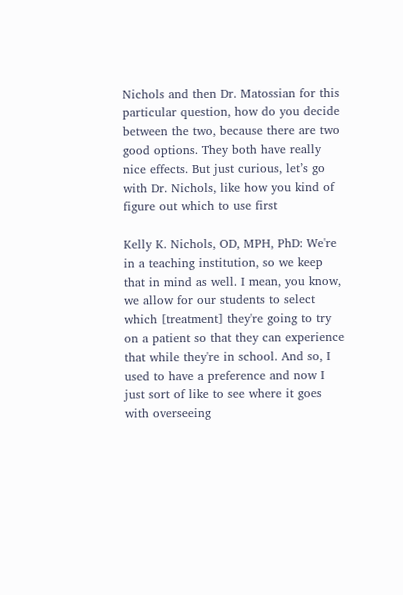Nichols and then Dr. Matossian for this particular question, how do you decide between the two, because there are two good options. They both have really nice effects. But just curious, let’s go with Dr. Nichols, like how you kind of figure out which to use first

Kelly K. Nichols, OD, MPH, PhD: We're in a teaching institution, so we keep that in mind as well. I mean, you know, we allow for our students to select which [treatment] they're going to try on a patient so that they can experience that while they're in school. And so, I used to have a preference and now I just sort of like to see where it goes with overseeing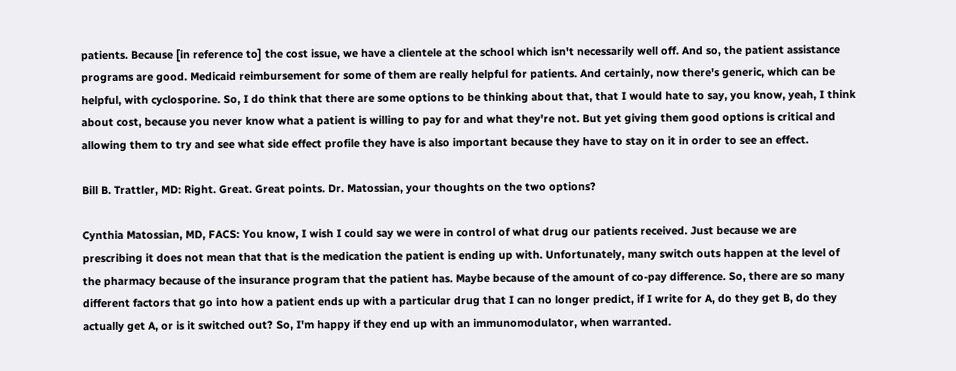patients. Because [in reference to] the cost issue, we have a clientele at the school which isn't necessarily well off. And so, the patient assistance programs are good. Medicaid reimbursement for some of them are really helpful for patients. And certainly, now there's generic, which can be helpful, with cyclosporine. So, I do think that there are some options to be thinking about that, that I would hate to say, you know, yeah, I think about cost, because you never know what a patient is willing to pay for and what they're not. But yet giving them good options is critical and allowing them to try and see what side effect profile they have is also important because they have to stay on it in order to see an effect.

Bill B. Trattler, MD: Right. Great. Great points. Dr. Matossian, your thoughts on the two options?

Cynthia Matossian, MD, FACS: You know, I wish I could say we were in control of what drug our patients received. Just because we are prescribing it does not mean that that is the medication the patient is ending up with. Unfortunately, many switch outs happen at the level of the pharmacy because of the insurance program that the patient has. Maybe because of the amount of co-pay difference. So, there are so many different factors that go into how a patient ends up with a particular drug that I can no longer predict, if I write for A, do they get B, do they actually get A, or is it switched out? So, I'm happy if they end up with an immunomodulator, when warranted.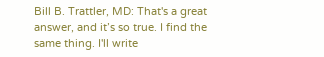Bill B. Trattler, MD: That's a great answer, and it’s so true. I find the same thing. I'll write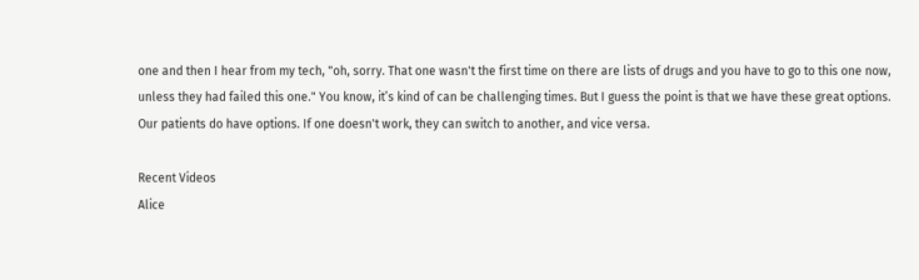one and then I hear from my tech, "oh, sorry. That one wasn't the first time on there are lists of drugs and you have to go to this one now, unless they had failed this one." You know, it’s kind of can be challenging times. But I guess the point is that we have these great options. Our patients do have options. If one doesn't work, they can switch to another, and vice versa.

Recent Videos
Alice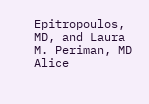Epitropoulos, MD, and Laura M. Periman, MD
Alice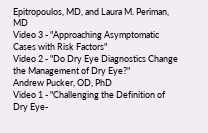Epitropoulos, MD, and Laura M. Periman, MD
Video 3 - "Approaching Asymptomatic Cases with Risk Factors"
Video 2 - "Do Dry Eye Diagnostics Change the Management of Dry Eye?"
Andrew Pucker, OD, PhD
Video 1 - "Challenging the Definition of Dry Eye-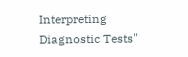Interpreting Diagnostic Tests"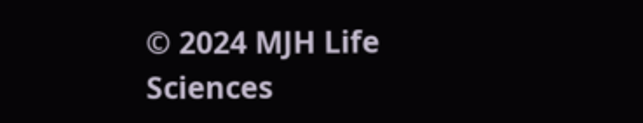© 2024 MJH Life Sciences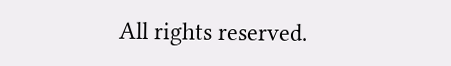All rights reserved.